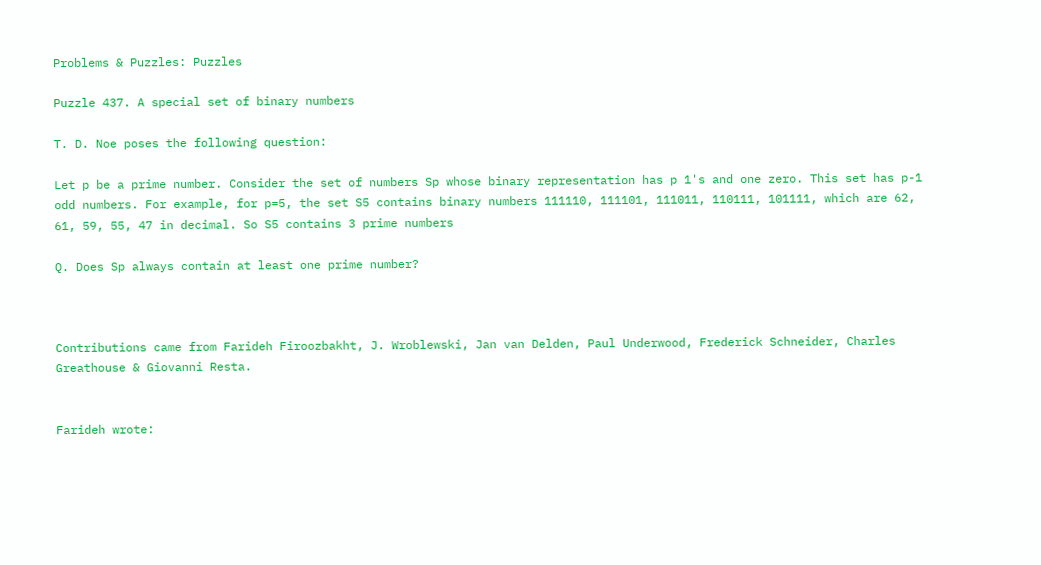Problems & Puzzles: Puzzles

Puzzle 437. A special set of binary numbers

T. D. Noe poses the following question:

Let p be a prime number. Consider the set of numbers Sp whose binary representation has p 1's and one zero. This set has p-1 odd numbers. For example, for p=5, the set S5 contains binary numbers 111110, 111101, 111011, 110111, 101111, which are 62, 61, 59, 55, 47 in decimal. So S5 contains 3 prime numbers

Q. Does Sp always contain at least one prime number?



Contributions came from Farideh Firoozbakht, J. Wroblewski, Jan van Delden, Paul Underwood, Frederick Schneider, Charles Greathouse & Giovanni Resta.


Farideh wrote: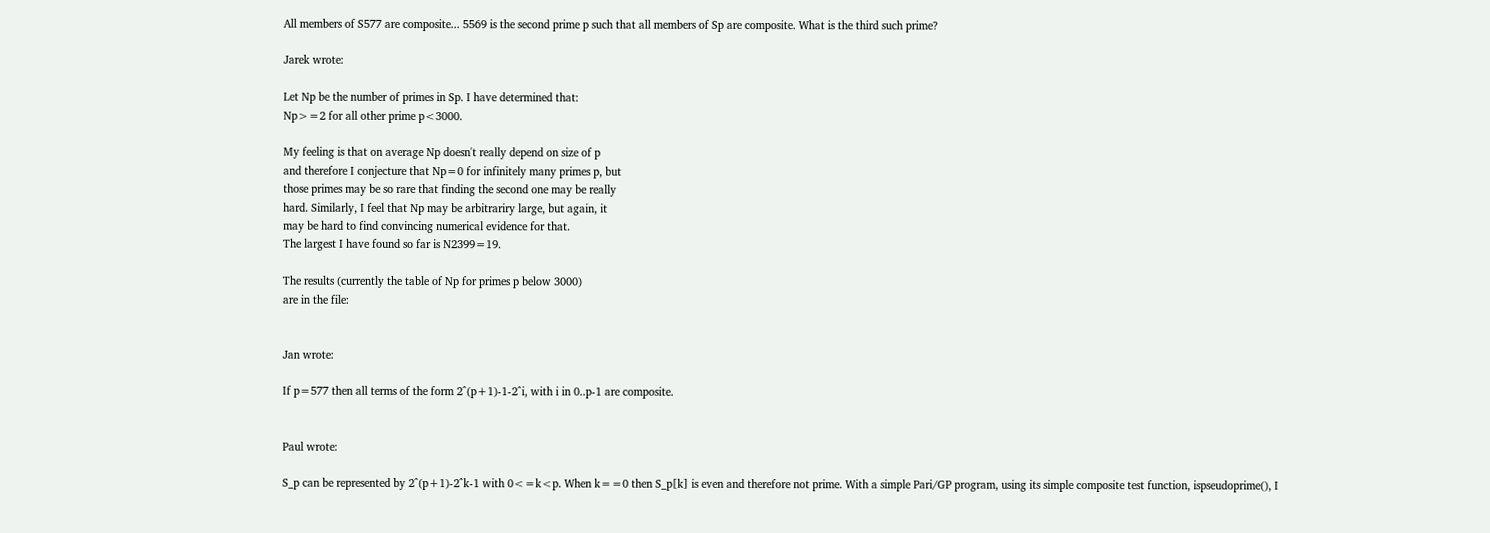All members of S577 are composite... 5569 is the second prime p such that all members of Sp are composite. What is the third such prime?

Jarek wrote:

Let Np be the number of primes in Sp. I have determined that:
Np>=2 for all other prime p<3000.

My feeling is that on average Np doesn't really depend on size of p
and therefore I conjecture that Np=0 for infinitely many primes p, but
those primes may be so rare that finding the second one may be really
hard. Similarly, I feel that Np may be arbitrariry large, but again, it
may be hard to find convincing numerical evidence for that.
The largest I have found so far is N2399=19.

The results (currently the table of Np for primes p below 3000)
are in the file:


Jan wrote:

If p=577 then all terms of the form 2^(p+1)-1-2^i, with i in 0..p-1 are composite.


Paul wrote:

S_p can be represented by 2^(p+1)-2^k-1 with 0<=k<p. When k==0 then S_p[k] is even and therefore not prime. With a simple Pari/GP program, using its simple composite test function, ispseudoprime(), I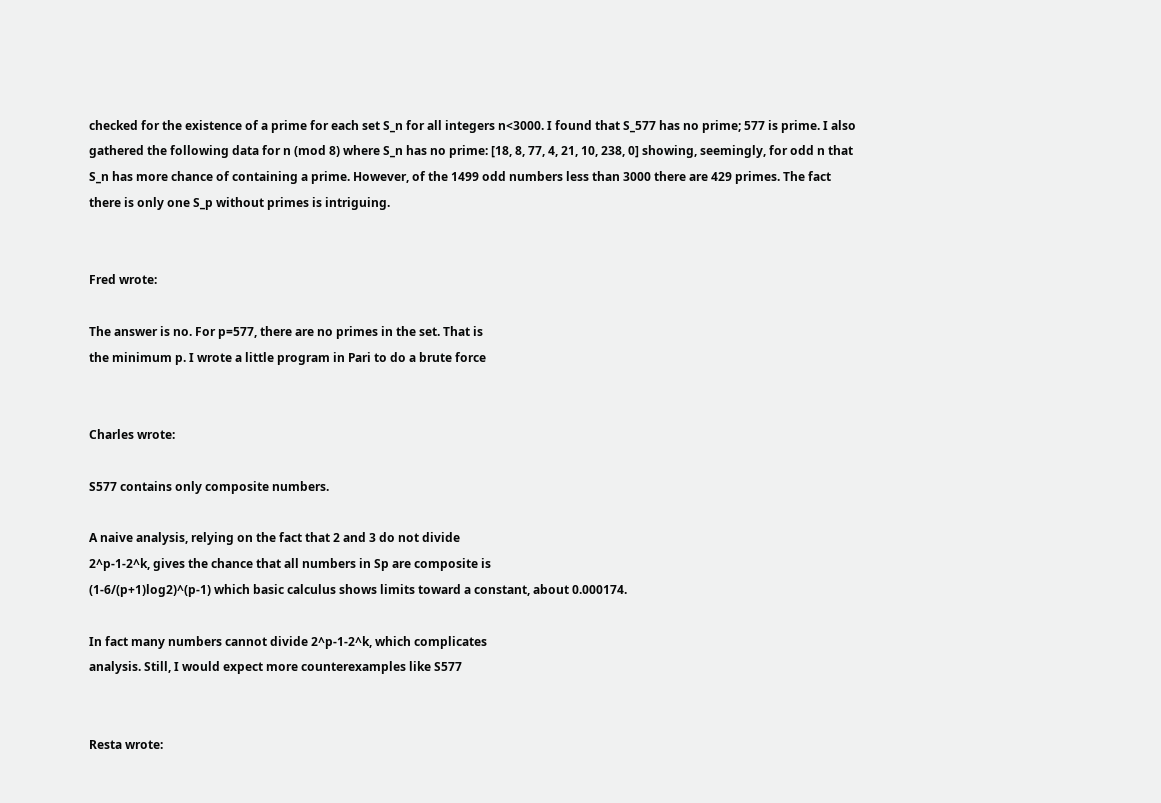checked for the existence of a prime for each set S_n for all integers n<3000. I found that S_577 has no prime; 577 is prime. I also gathered the following data for n (mod 8) where S_n has no prime: [18, 8, 77, 4, 21, 10, 238, 0] showing, seemingly, for odd n that S_n has more chance of containing a prime. However, of the 1499 odd numbers less than 3000 there are 429 primes. The fact there is only one S_p without primes is intriguing.


Fred wrote:

The answer is no. For p=577, there are no primes in the set. That is
the minimum p. I wrote a little program in Pari to do a brute force


Charles wrote:

S577 contains only composite numbers.

A naive analysis, relying on the fact that 2 and 3 do not divide
2^p-1-2^k, gives the chance that all numbers in Sp are composite is
(1-6/(p+1)log2)^(p-1) which basic calculus shows limits toward a constant, about 0.000174.

In fact many numbers cannot divide 2^p-1-2^k, which complicates
analysis. Still, I would expect more counterexamples like S577


Resta wrote: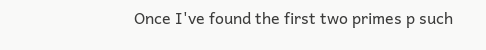Once I've found the first two primes p such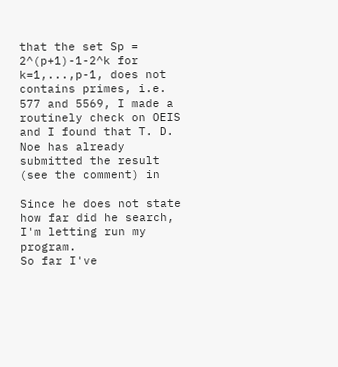that the set Sp =
2^(p+1)-1-2^k for k=1,...,p-1, does not contains primes, i.e. 577 and 5569, I made a routinely check on OEIS and I found that T. D. Noe has already submitted the result (see the comment) in

Since he does not state how far did he search, I'm letting run my program.
So far I've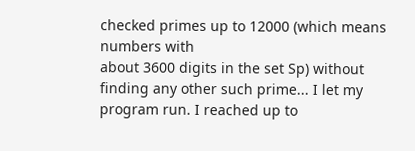checked primes up to 12000 (which means numbers with
about 3600 digits in the set Sp) without finding any other such prime... I let my program run. I reached up to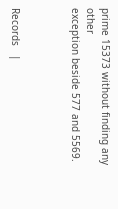prime 15373 without finding any other
exception beside 577 and 5569.



Records   |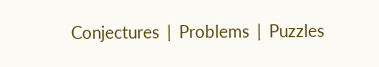Conjectures  |  Problems  |  Puzzles